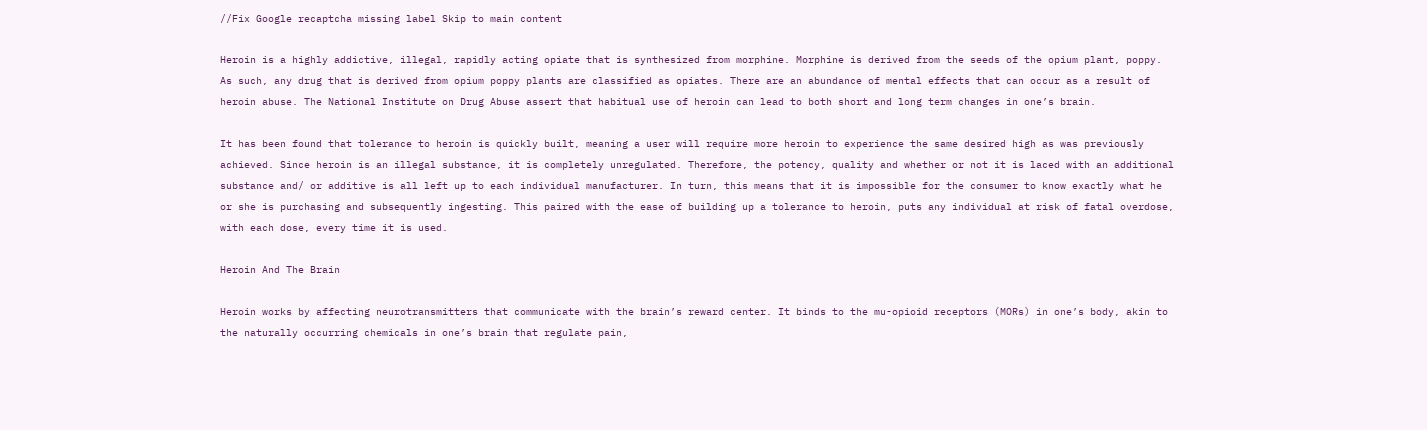//Fix Google recaptcha missing label Skip to main content

Heroin is a highly addictive, illegal, rapidly acting opiate that is synthesized from morphine. Morphine is derived from the seeds of the opium plant, poppy. As such, any drug that is derived from opium poppy plants are classified as opiates. There are an abundance of mental effects that can occur as a result of heroin abuse. The National Institute on Drug Abuse assert that habitual use of heroin can lead to both short and long term changes in one’s brain.

It has been found that tolerance to heroin is quickly built, meaning a user will require more heroin to experience the same desired high as was previously achieved. Since heroin is an illegal substance, it is completely unregulated. Therefore, the potency, quality and whether or not it is laced with an additional substance and/ or additive is all left up to each individual manufacturer. In turn, this means that it is impossible for the consumer to know exactly what he or she is purchasing and subsequently ingesting. This paired with the ease of building up a tolerance to heroin, puts any individual at risk of fatal overdose, with each dose, every time it is used.

Heroin And The Brain

Heroin works by affecting neurotransmitters that communicate with the brain’s reward center. It binds to the mu-opioid receptors (MORs) in one’s body, akin to the naturally occurring chemicals in one’s brain that regulate pain,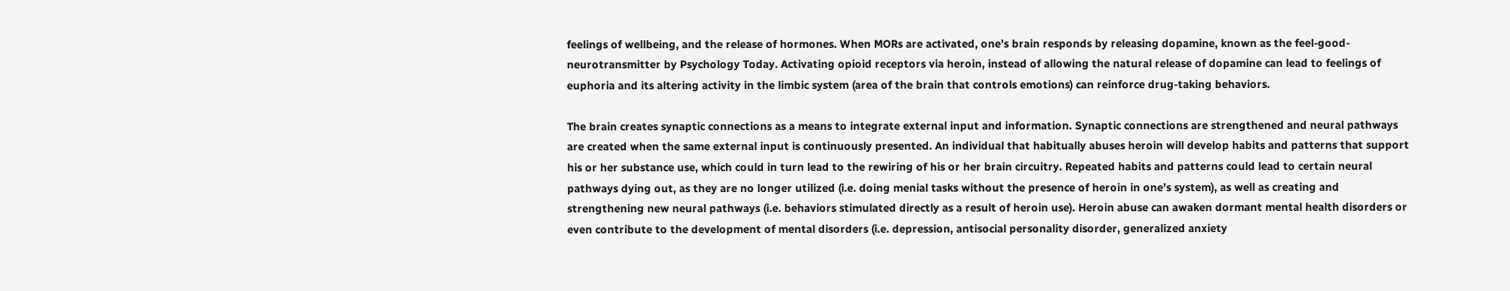feelings of wellbeing, and the release of hormones. When MORs are activated, one’s brain responds by releasing dopamine, known as the feel-good-neurotransmitter by Psychology Today. Activating opioid receptors via heroin, instead of allowing the natural release of dopamine can lead to feelings of euphoria and its altering activity in the limbic system (area of the brain that controls emotions) can reinforce drug-taking behaviors.

The brain creates synaptic connections as a means to integrate external input and information. Synaptic connections are strengthened and neural pathways are created when the same external input is continuously presented. An individual that habitually abuses heroin will develop habits and patterns that support his or her substance use, which could in turn lead to the rewiring of his or her brain circuitry. Repeated habits and patterns could lead to certain neural pathways dying out, as they are no longer utilized (i.e. doing menial tasks without the presence of heroin in one’s system), as well as creating and strengthening new neural pathways (i.e. behaviors stimulated directly as a result of heroin use). Heroin abuse can awaken dormant mental health disorders or even contribute to the development of mental disorders (i.e. depression, antisocial personality disorder, generalized anxiety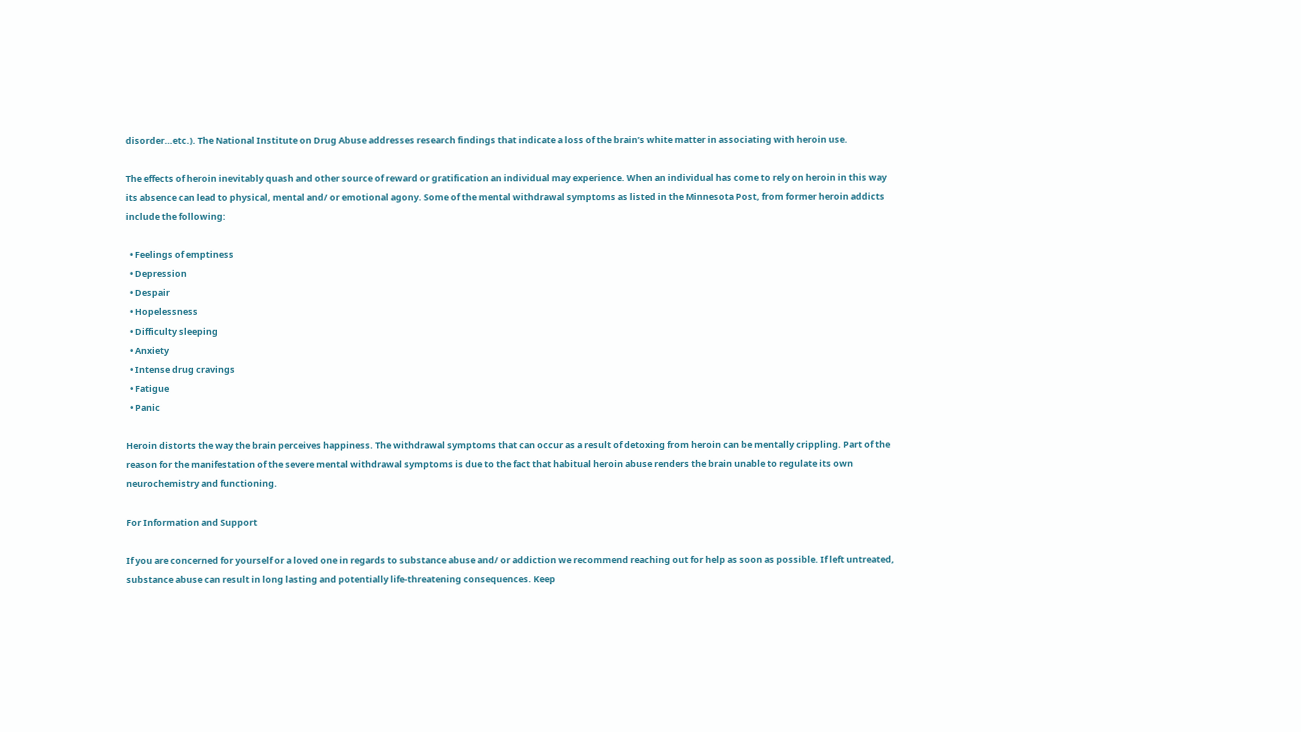disorder…etc.). The National Institute on Drug Abuse addresses research findings that indicate a loss of the brain’s white matter in associating with heroin use.

The effects of heroin inevitably quash and other source of reward or gratification an individual may experience. When an individual has come to rely on heroin in this way its absence can lead to physical, mental and/ or emotional agony. Some of the mental withdrawal symptoms as listed in the Minnesota Post, from former heroin addicts include the following:

  • Feelings of emptiness
  • Depression
  • Despair
  • Hopelessness
  • Difficulty sleeping
  • Anxiety
  • Intense drug cravings
  • Fatigue
  • Panic

Heroin distorts the way the brain perceives happiness. The withdrawal symptoms that can occur as a result of detoxing from heroin can be mentally crippling. Part of the reason for the manifestation of the severe mental withdrawal symptoms is due to the fact that habitual heroin abuse renders the brain unable to regulate its own neurochemistry and functioning.

For Information and Support

If you are concerned for yourself or a loved one in regards to substance abuse and/ or addiction we recommend reaching out for help as soon as possible. If left untreated, substance abuse can result in long lasting and potentially life-threatening consequences. Keep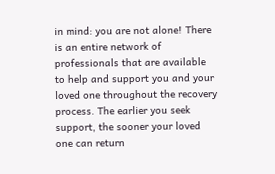in mind: you are not alone! There is an entire network of professionals that are available to help and support you and your loved one throughout the recovery process. The earlier you seek support, the sooner your loved one can return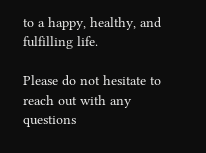to a happy, healthy, and fulfilling life.

Please do not hesitate to reach out with any questions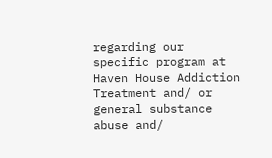regarding our specific program at Haven House Addiction Treatment and/ or general substance abuse and/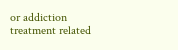or addiction treatment related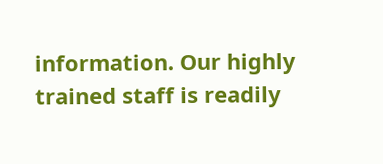information. Our highly trained staff is readily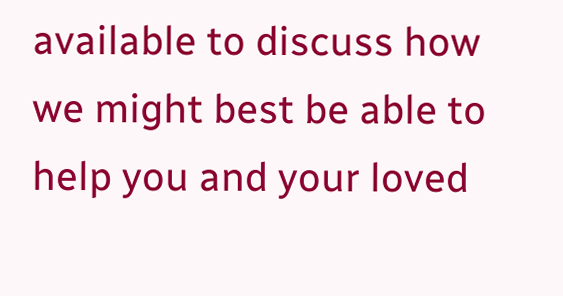available to discuss how we might best be able to help you and your loved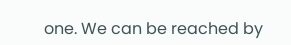one. We can be reached by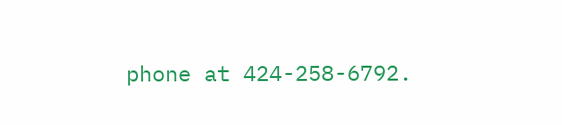phone at 424-258-6792.